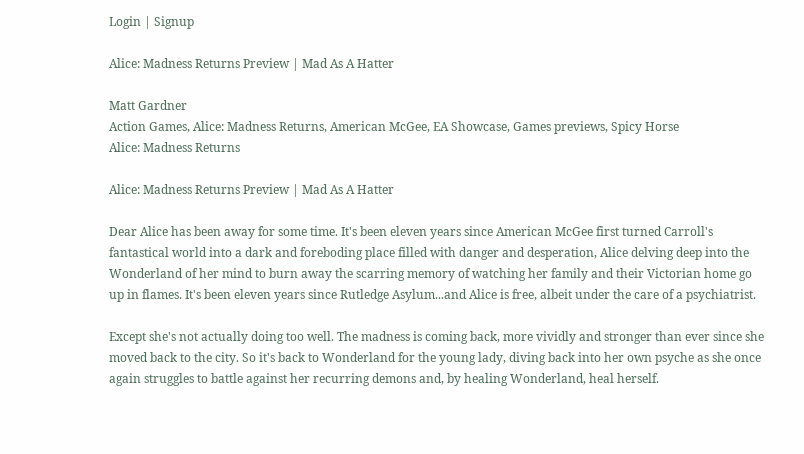Login | Signup

Alice: Madness Returns Preview | Mad As A Hatter

Matt Gardner
Action Games, Alice: Madness Returns, American McGee, EA Showcase, Games previews, Spicy Horse
Alice: Madness Returns

Alice: Madness Returns Preview | Mad As A Hatter

Dear Alice has been away for some time. It's been eleven years since American McGee first turned Carroll's fantastical world into a dark and foreboding place filled with danger and desperation, Alice delving deep into the Wonderland of her mind to burn away the scarring memory of watching her family and their Victorian home go up in flames. It's been eleven years since Rutledge Asylum...and Alice is free, albeit under the care of a psychiatrist.

Except she's not actually doing too well. The madness is coming back, more vividly and stronger than ever since she moved back to the city. So it's back to Wonderland for the young lady, diving back into her own psyche as she once again struggles to battle against her recurring demons and, by healing Wonderland, heal herself.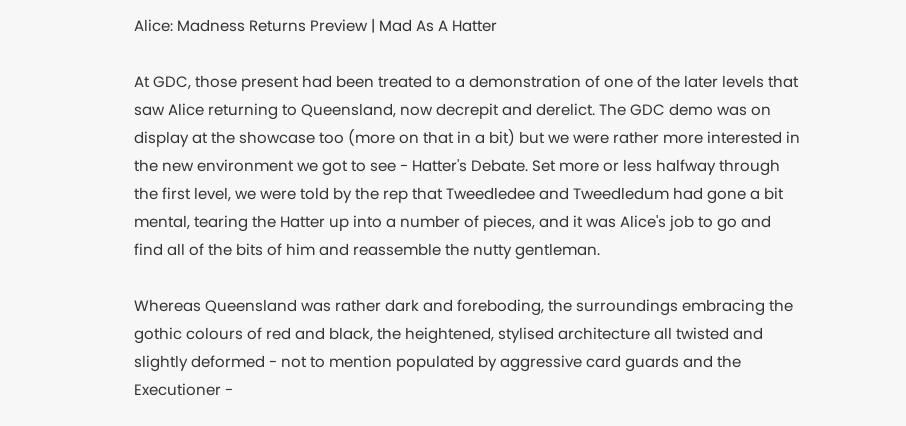Alice: Madness Returns Preview | Mad As A Hatter

At GDC, those present had been treated to a demonstration of one of the later levels that saw Alice returning to Queensland, now decrepit and derelict. The GDC demo was on display at the showcase too (more on that in a bit) but we were rather more interested in the new environment we got to see - Hatter's Debate. Set more or less halfway through the first level, we were told by the rep that Tweedledee and Tweedledum had gone a bit mental, tearing the Hatter up into a number of pieces, and it was Alice's job to go and find all of the bits of him and reassemble the nutty gentleman.

Whereas Queensland was rather dark and foreboding, the surroundings embracing the gothic colours of red and black, the heightened, stylised architecture all twisted and slightly deformed - not to mention populated by aggressive card guards and the Executioner -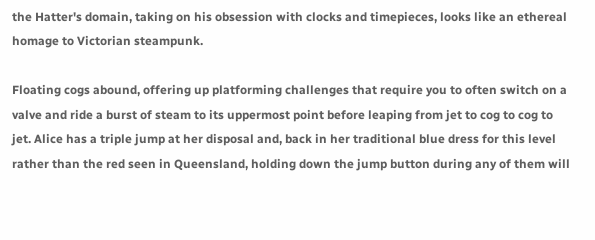the Hatter's domain, taking on his obsession with clocks and timepieces, looks like an ethereal homage to Victorian steampunk.

Floating cogs abound, offering up platforming challenges that require you to often switch on a valve and ride a burst of steam to its uppermost point before leaping from jet to cog to cog to jet. Alice has a triple jump at her disposal and, back in her traditional blue dress for this level rather than the red seen in Queensland, holding down the jump button during any of them will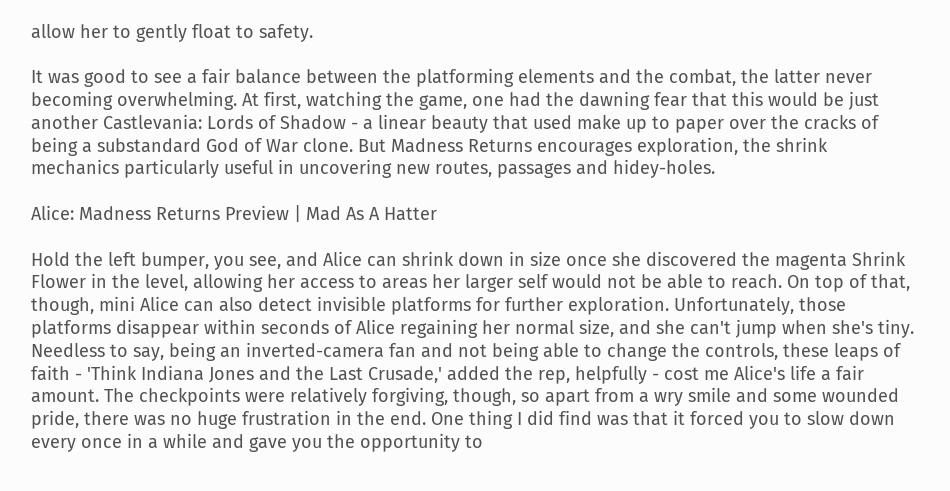allow her to gently float to safety.

It was good to see a fair balance between the platforming elements and the combat, the latter never becoming overwhelming. At first, watching the game, one had the dawning fear that this would be just another Castlevania: Lords of Shadow - a linear beauty that used make up to paper over the cracks of being a substandard God of War clone. But Madness Returns encourages exploration, the shrink mechanics particularly useful in uncovering new routes, passages and hidey-holes.

Alice: Madness Returns Preview | Mad As A Hatter

Hold the left bumper, you see, and Alice can shrink down in size once she discovered the magenta Shrink Flower in the level, allowing her access to areas her larger self would not be able to reach. On top of that, though, mini Alice can also detect invisible platforms for further exploration. Unfortunately, those platforms disappear within seconds of Alice regaining her normal size, and she can't jump when she's tiny. Needless to say, being an inverted-camera fan and not being able to change the controls, these leaps of faith - 'Think Indiana Jones and the Last Crusade,' added the rep, helpfully - cost me Alice's life a fair amount. The checkpoints were relatively forgiving, though, so apart from a wry smile and some wounded pride, there was no huge frustration in the end. One thing I did find was that it forced you to slow down every once in a while and gave you the opportunity to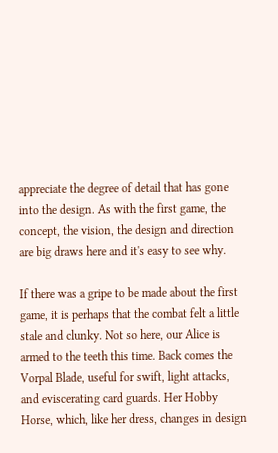appreciate the degree of detail that has gone into the design. As with the first game, the concept, the vision, the design and direction are big draws here and it's easy to see why.

If there was a gripe to be made about the first game, it is perhaps that the combat felt a little stale and clunky. Not so here, our Alice is armed to the teeth this time. Back comes the Vorpal Blade, useful for swift, light attacks, and eviscerating card guards. Her Hobby Horse, which, like her dress, changes in design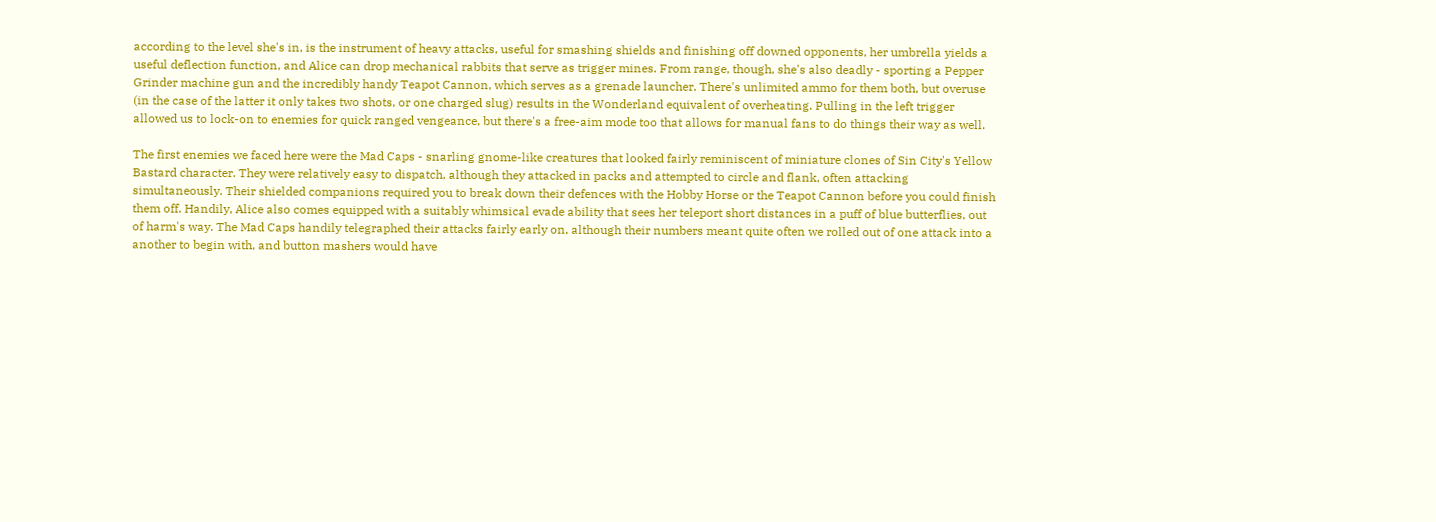according to the level she's in, is the instrument of heavy attacks, useful for smashing shields and finishing off downed opponents, her umbrella yields a useful deflection function, and Alice can drop mechanical rabbits that serve as trigger mines. From range, though, she's also deadly - sporting a Pepper Grinder machine gun and the incredibly handy Teapot Cannon, which serves as a grenade launcher. There's unlimited ammo for them both, but overuse (in the case of the latter it only takes two shots, or one charged slug) results in the Wonderland equivalent of overheating. Pulling in the left trigger allowed us to lock-on to enemies for quick ranged vengeance, but there's a free-aim mode too that allows for manual fans to do things their way as well.

The first enemies we faced here were the Mad Caps - snarling gnome-like creatures that looked fairly reminiscent of miniature clones of Sin City's Yellow Bastard character. They were relatively easy to dispatch, although they attacked in packs and attempted to circle and flank, often attacking simultaneously. Their shielded companions required you to break down their defences with the Hobby Horse or the Teapot Cannon before you could finish them off. Handily, Alice also comes equipped with a suitably whimsical evade ability that sees her teleport short distances in a puff of blue butterflies, out of harm's way. The Mad Caps handily telegraphed their attacks fairly early on, although their numbers meant quite often we rolled out of one attack into a another to begin with, and button mashers would have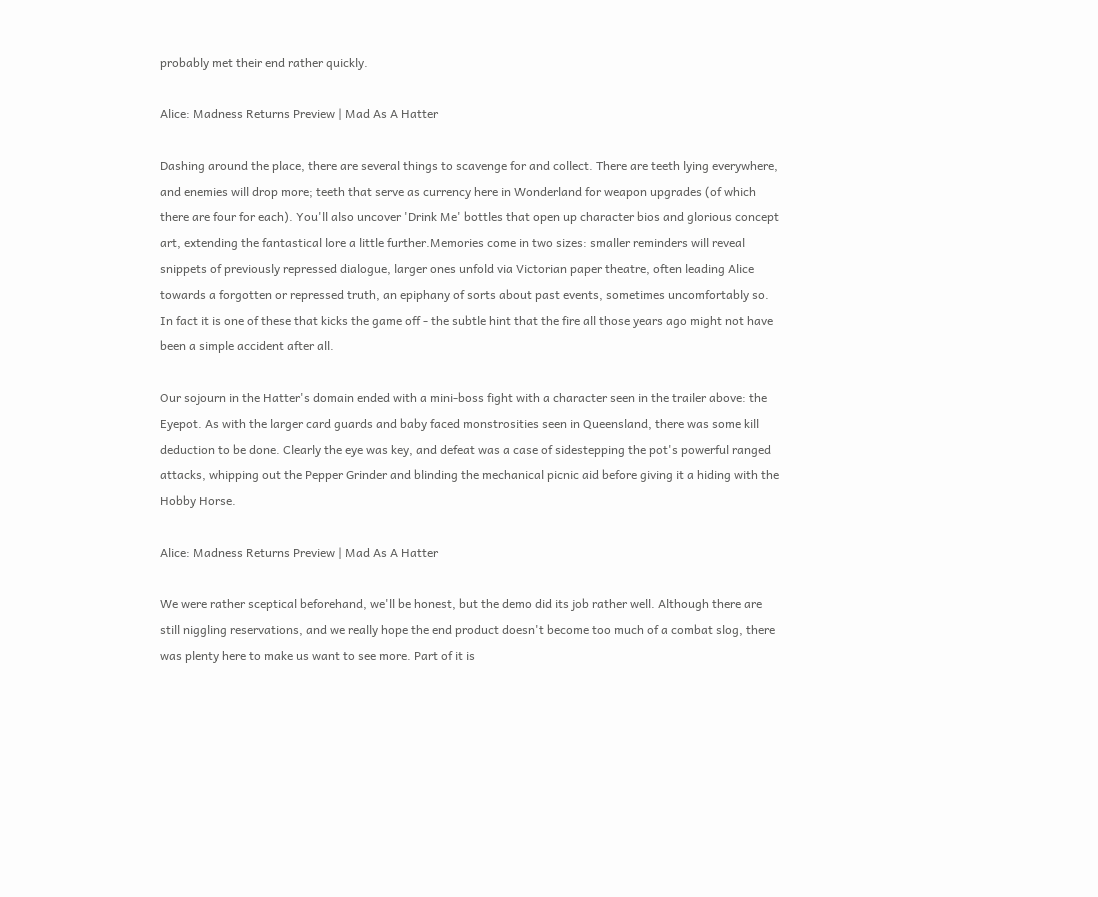probably met their end rather quickly.

Alice: Madness Returns Preview | Mad As A Hatter

Dashing around the place, there are several things to scavenge for and collect. There are teeth lying everywhere, and enemies will drop more; teeth that serve as currency here in Wonderland for weapon upgrades (of which there are four for each). You'll also uncover 'Drink Me' bottles that open up character bios and glorious concept art, extending the fantastical lore a little further.Memories come in two sizes: smaller reminders will reveal snippets of previously repressed dialogue, larger ones unfold via Victorian paper theatre, often leading Alice towards a forgotten or repressed truth, an epiphany of sorts about past events, sometimes uncomfortably so. In fact it is one of these that kicks the game off - the subtle hint that the fire all those years ago might not have been a simple accident after all.

Our sojourn in the Hatter's domain ended with a mini-boss fight with a character seen in the trailer above: the Eyepot. As with the larger card guards and baby faced monstrosities seen in Queensland, there was some kill deduction to be done. Clearly the eye was key, and defeat was a case of sidestepping the pot's powerful ranged attacks, whipping out the Pepper Grinder and blinding the mechanical picnic aid before giving it a hiding with the Hobby Horse.

Alice: Madness Returns Preview | Mad As A Hatter

We were rather sceptical beforehand, we'll be honest, but the demo did its job rather well. Although there are still niggling reservations, and we really hope the end product doesn't become too much of a combat slog, there was plenty here to make us want to see more. Part of it is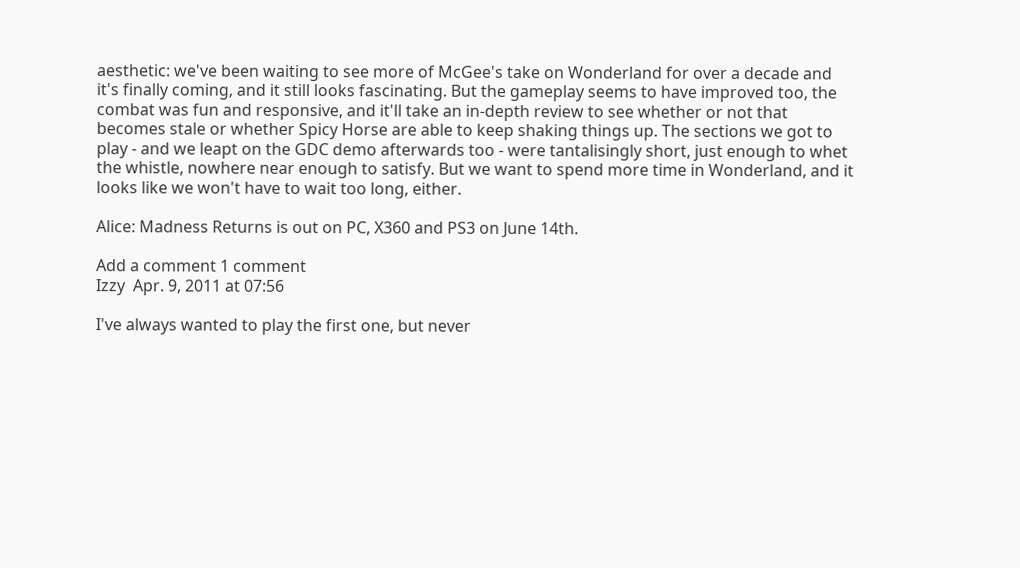aesthetic: we've been waiting to see more of McGee's take on Wonderland for over a decade and it's finally coming, and it still looks fascinating. But the gameplay seems to have improved too, the combat was fun and responsive, and it'll take an in-depth review to see whether or not that becomes stale or whether Spicy Horse are able to keep shaking things up. The sections we got to play - and we leapt on the GDC demo afterwards too - were tantalisingly short, just enough to whet the whistle, nowhere near enough to satisfy. But we want to spend more time in Wonderland, and it looks like we won't have to wait too long, either.

Alice: Madness Returns is out on PC, X360 and PS3 on June 14th.

Add a comment 1 comment
Izzy  Apr. 9, 2011 at 07:56

I've always wanted to play the first one, but never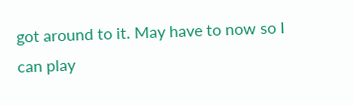got around to it. May have to now so I can play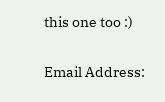this one too :)

Email Address: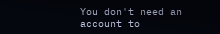You don't need an account to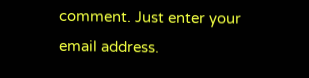comment. Just enter your email address.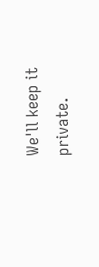We'll keep it private.